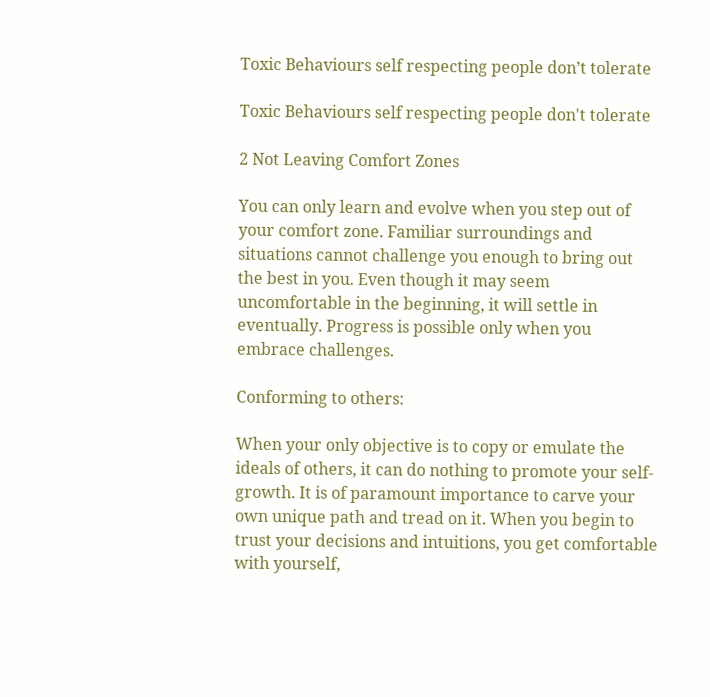Toxic Behaviours self respecting people don’t tolerate

Toxic Behaviours self respecting people don't tolerate

2 Not Leaving Comfort Zones

You can only learn and evolve when you step out of your comfort zone. Familiar surroundings and situations cannot challenge you enough to bring out the best in you. Even though it may seem uncomfortable in the beginning, it will settle in eventually. Progress is possible only when you embrace challenges.

Conforming to others:

When your only objective is to copy or emulate the ideals of others, it can do nothing to promote your self-growth. It is of paramount importance to carve your own unique path and tread on it. When you begin to trust your decisions and intuitions, you get comfortable with yourself,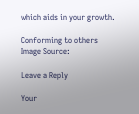which aids in your growth.

Conforming to others
Image Source:

Leave a Reply

Your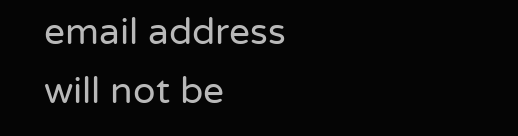email address will not be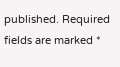published. Required fields are marked *